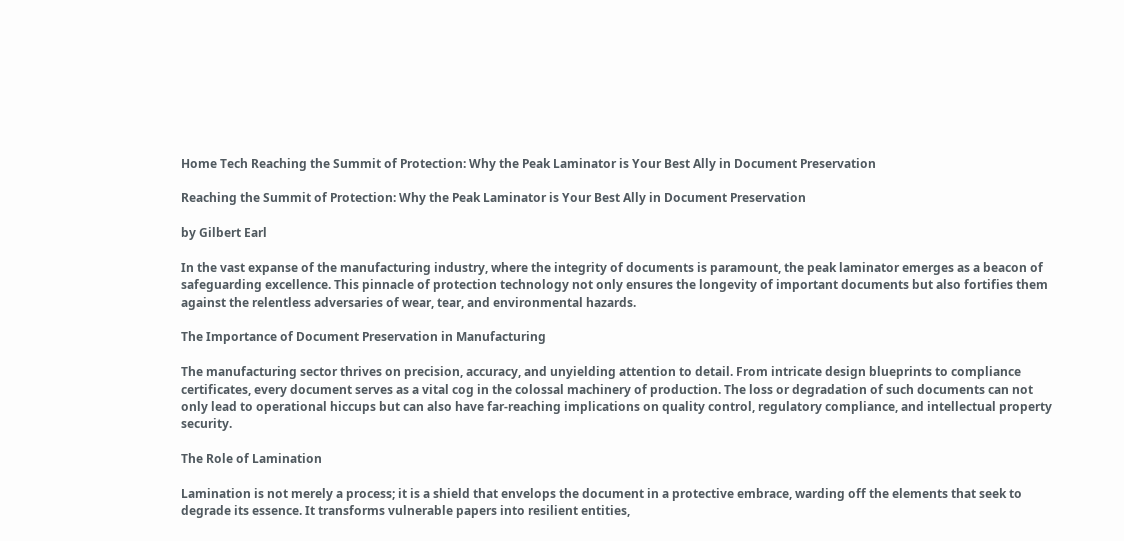Home Tech Reaching the Summit of Protection: Why the Peak Laminator is Your Best Ally in Document Preservation

Reaching the Summit of Protection: Why the Peak Laminator is Your Best Ally in Document Preservation

by Gilbert Earl

In the vast expanse of the manufacturing industry, where the integrity of documents is paramount, the peak laminator emerges as a beacon of safeguarding excellence. This pinnacle of protection technology not only ensures the longevity of important documents but also fortifies them against the relentless adversaries of wear, tear, and environmental hazards.

The Importance of Document Preservation in Manufacturing

The manufacturing sector thrives on precision, accuracy, and unyielding attention to detail. From intricate design blueprints to compliance certificates, every document serves as a vital cog in the colossal machinery of production. The loss or degradation of such documents can not only lead to operational hiccups but can also have far-reaching implications on quality control, regulatory compliance, and intellectual property security.

The Role of Lamination

Lamination is not merely a process; it is a shield that envelops the document in a protective embrace, warding off the elements that seek to degrade its essence. It transforms vulnerable papers into resilient entities,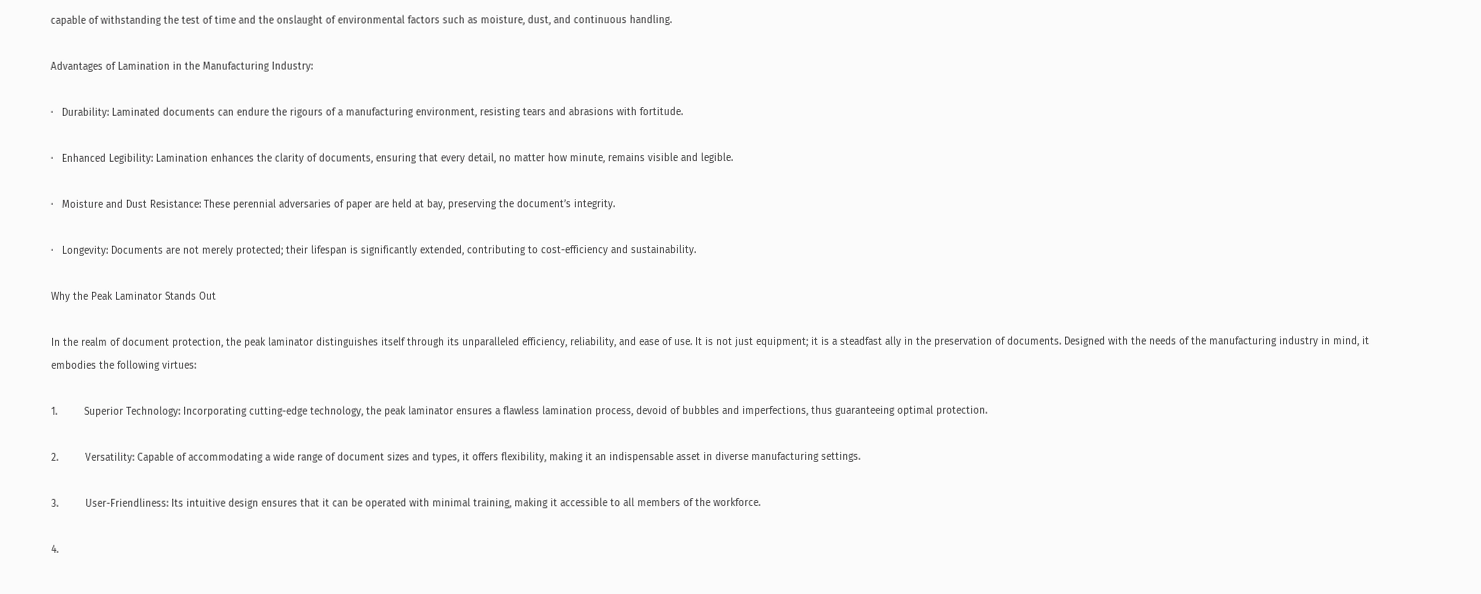capable of withstanding the test of time and the onslaught of environmental factors such as moisture, dust, and continuous handling.

Advantages of Lamination in the Manufacturing Industry:

·   Durability: Laminated documents can endure the rigours of a manufacturing environment, resisting tears and abrasions with fortitude.

·   Enhanced Legibility: Lamination enhances the clarity of documents, ensuring that every detail, no matter how minute, remains visible and legible.

·   Moisture and Dust Resistance: These perennial adversaries of paper are held at bay, preserving the document’s integrity.

·   Longevity: Documents are not merely protected; their lifespan is significantly extended, contributing to cost-efficiency and sustainability.

Why the Peak Laminator Stands Out

In the realm of document protection, the peak laminator distinguishes itself through its unparalleled efficiency, reliability, and ease of use. It is not just equipment; it is a steadfast ally in the preservation of documents. Designed with the needs of the manufacturing industry in mind, it embodies the following virtues:

1.         Superior Technology: Incorporating cutting-edge technology, the peak laminator ensures a flawless lamination process, devoid of bubbles and imperfections, thus guaranteeing optimal protection.

2.         Versatility: Capable of accommodating a wide range of document sizes and types, it offers flexibility, making it an indispensable asset in diverse manufacturing settings.

3.         User-Friendliness: Its intuitive design ensures that it can be operated with minimal training, making it accessible to all members of the workforce.

4.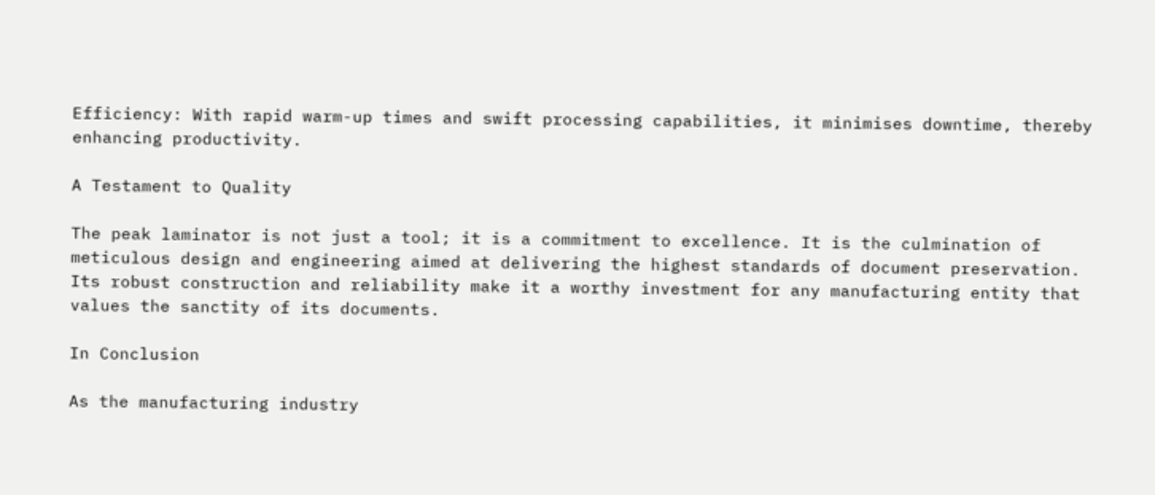Efficiency: With rapid warm-up times and swift processing capabilities, it minimises downtime, thereby enhancing productivity.

A Testament to Quality

The peak laminator is not just a tool; it is a commitment to excellence. It is the culmination of meticulous design and engineering aimed at delivering the highest standards of document preservation. Its robust construction and reliability make it a worthy investment for any manufacturing entity that values the sanctity of its documents.

In Conclusion

As the manufacturing industry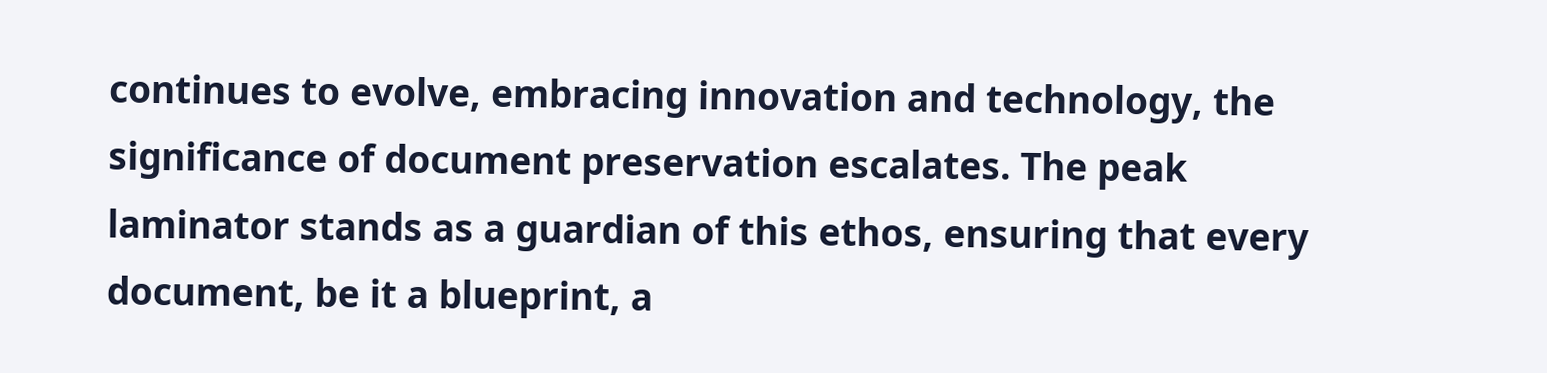continues to evolve, embracing innovation and technology, the significance of document preservation escalates. The peak laminator stands as a guardian of this ethos, ensuring that every document, be it a blueprint, a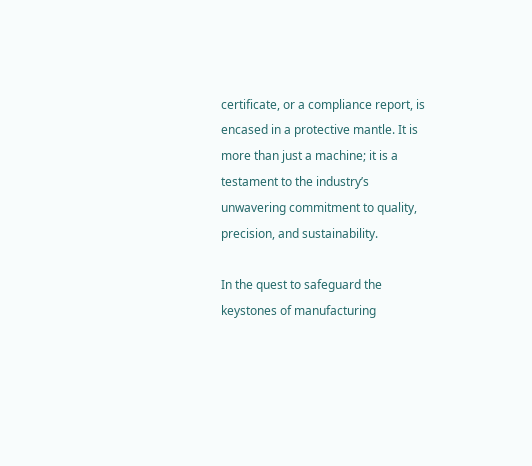certificate, or a compliance report, is encased in a protective mantle. It is more than just a machine; it is a testament to the industry’s unwavering commitment to quality, precision, and sustainability.

In the quest to safeguard the keystones of manufacturing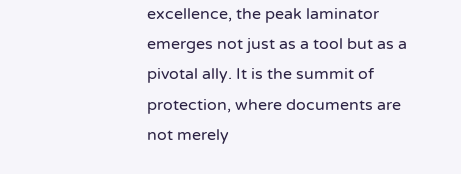excellence, the peak laminator emerges not just as a tool but as a pivotal ally. It is the summit of protection, where documents are not merely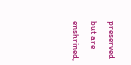preserved but are enshrined,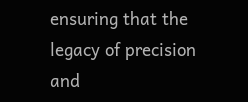ensuring that the legacy of precision and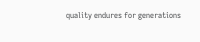quality endures for generations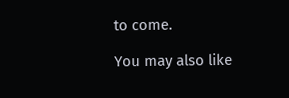to come.

You may also like